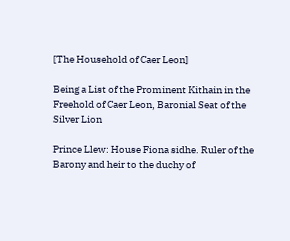[The Household of Caer Leon]

Being a List of the Prominent Kithain in the Freehold of Caer Leon, Baronial Seat of the Silver Lion

Prince Llew: House Fiona sidhe. Ruler of the Barony and heir to the duchy of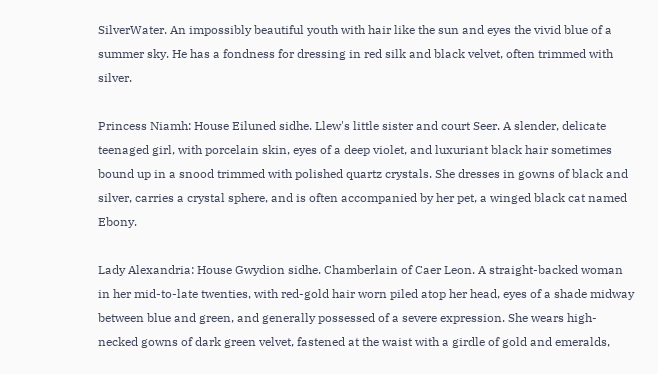SilverWater. An impossibly beautiful youth with hair like the sun and eyes the vivid blue of a summer sky. He has a fondness for dressing in red silk and black velvet, often trimmed with silver.

Princess Niamh: House Eiluned sidhe. Llew's little sister and court Seer. A slender, delicate teenaged girl, with porcelain skin, eyes of a deep violet, and luxuriant black hair sometimes bound up in a snood trimmed with polished quartz crystals. She dresses in gowns of black and silver, carries a crystal sphere, and is often accompanied by her pet, a winged black cat named Ebony.

Lady Alexandria: House Gwydion sidhe. Chamberlain of Caer Leon. A straight-backed woman in her mid-to-late twenties, with red-gold hair worn piled atop her head, eyes of a shade midway between blue and green, and generally possessed of a severe expression. She wears high-necked gowns of dark green velvet, fastened at the waist with a girdle of gold and emeralds,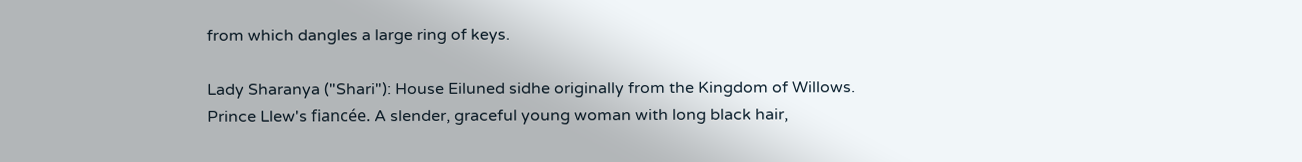from which dangles a large ring of keys.

Lady Sharanya ("Shari"): House Eiluned sidhe originally from the Kingdom of Willows. Prince Llew's fiancée. A slender, graceful young woman with long black hair,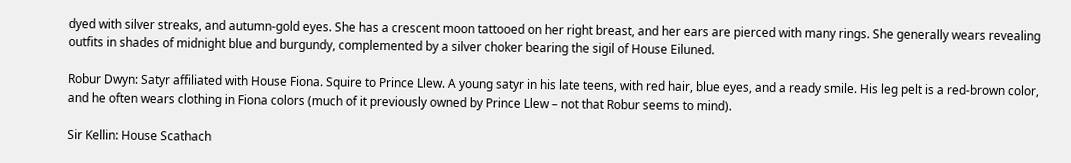dyed with silver streaks, and autumn-gold eyes. She has a crescent moon tattooed on her right breast, and her ears are pierced with many rings. She generally wears revealing outfits in shades of midnight blue and burgundy, complemented by a silver choker bearing the sigil of House Eiluned.

Robur Dwyn: Satyr affiliated with House Fiona. Squire to Prince Llew. A young satyr in his late teens, with red hair, blue eyes, and a ready smile. His leg pelt is a red-brown color, and he often wears clothing in Fiona colors (much of it previously owned by Prince Llew – not that Robur seems to mind).

Sir Kellin: House Scathach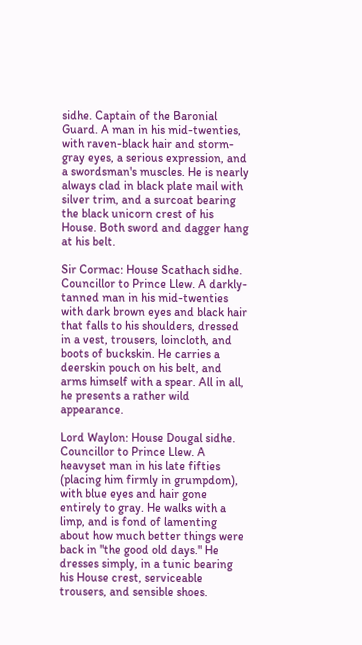sidhe. Captain of the Baronial Guard. A man in his mid-twenties, with raven-black hair and storm-gray eyes, a serious expression, and a swordsman's muscles. He is nearly always clad in black plate mail with silver trim, and a surcoat bearing the black unicorn crest of his House. Both sword and dagger hang at his belt.

Sir Cormac: House Scathach sidhe. Councillor to Prince Llew. A darkly-tanned man in his mid-twenties with dark brown eyes and black hair that falls to his shoulders, dressed in a vest, trousers, loincloth, and boots of buckskin. He carries a deerskin pouch on his belt, and arms himself with a spear. All in all, he presents a rather wild appearance.

Lord Waylon: House Dougal sidhe. Councillor to Prince Llew. A heavyset man in his late fifties (placing him firmly in grumpdom), with blue eyes and hair gone entirely to gray. He walks with a limp, and is fond of lamenting about how much better things were back in "the good old days." He dresses simply, in a tunic bearing his House crest, serviceable trousers, and sensible shoes.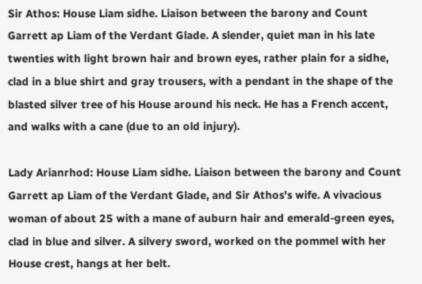Sir Athos: House Liam sidhe. Liaison between the barony and Count Garrett ap Liam of the Verdant Glade. A slender, quiet man in his late twenties with light brown hair and brown eyes, rather plain for a sidhe, clad in a blue shirt and gray trousers, with a pendant in the shape of the blasted silver tree of his House around his neck. He has a French accent, and walks with a cane (due to an old injury).

Lady Arianrhod: House Liam sidhe. Liaison between the barony and Count Garrett ap Liam of the Verdant Glade, and Sir Athos's wife. A vivacious woman of about 25 with a mane of auburn hair and emerald-green eyes, clad in blue and silver. A silvery sword, worked on the pommel with her House crest, hangs at her belt.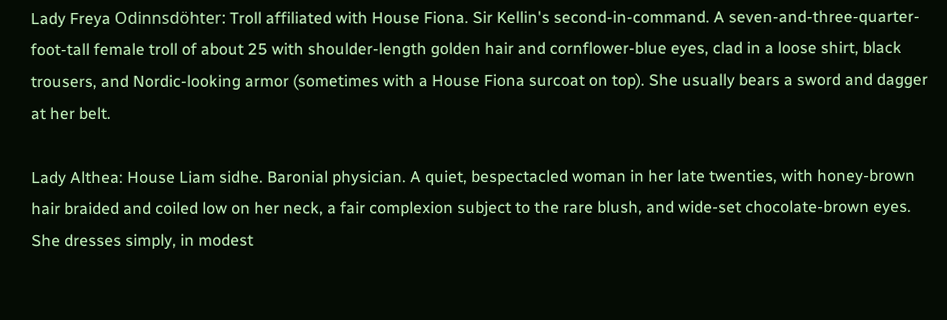Lady Freya Odinnsdöhter: Troll affiliated with House Fiona. Sir Kellin's second-in-command. A seven-and-three-quarter-foot-tall female troll of about 25 with shoulder-length golden hair and cornflower-blue eyes, clad in a loose shirt, black trousers, and Nordic-looking armor (sometimes with a House Fiona surcoat on top). She usually bears a sword and dagger at her belt.

Lady Althea: House Liam sidhe. Baronial physician. A quiet, bespectacled woman in her late twenties, with honey-brown hair braided and coiled low on her neck, a fair complexion subject to the rare blush, and wide-set chocolate-brown eyes. She dresses simply, in modest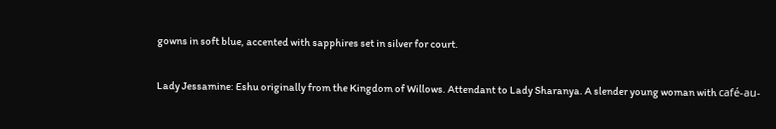gowns in soft blue, accented with sapphires set in silver for court.

Lady Jessamine: Eshu originally from the Kingdom of Willows. Attendant to Lady Sharanya. A slender young woman with café-au-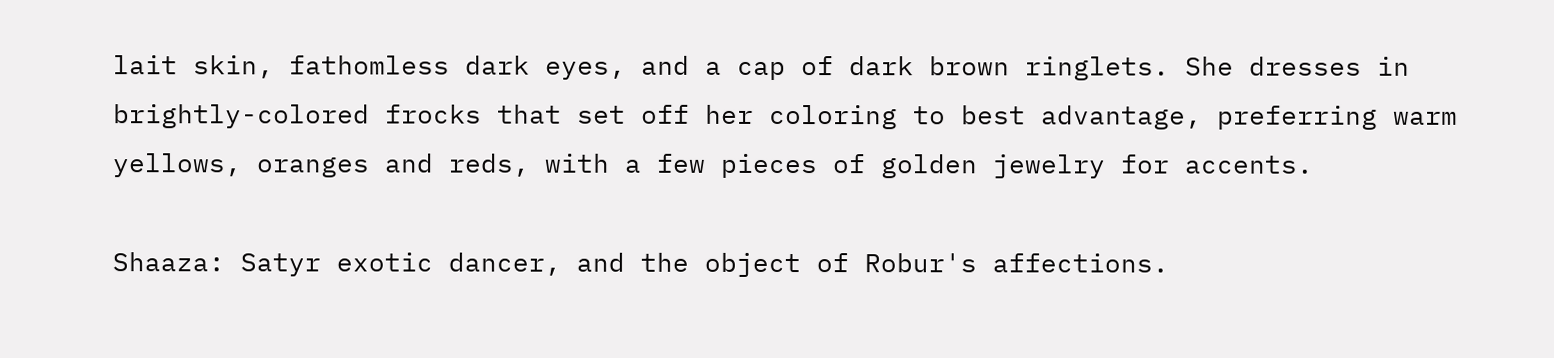lait skin, fathomless dark eyes, and a cap of dark brown ringlets. She dresses in brightly-colored frocks that set off her coloring to best advantage, preferring warm yellows, oranges and reds, with a few pieces of golden jewelry for accents.

Shaaza: Satyr exotic dancer, and the object of Robur's affections.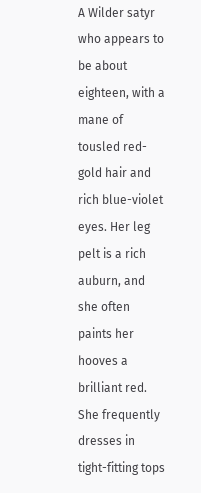A Wilder satyr who appears to be about eighteen, with a mane of tousled red-gold hair and rich blue-violet eyes. Her leg pelt is a rich auburn, and she often paints her hooves a brilliant red. She frequently dresses in tight-fitting tops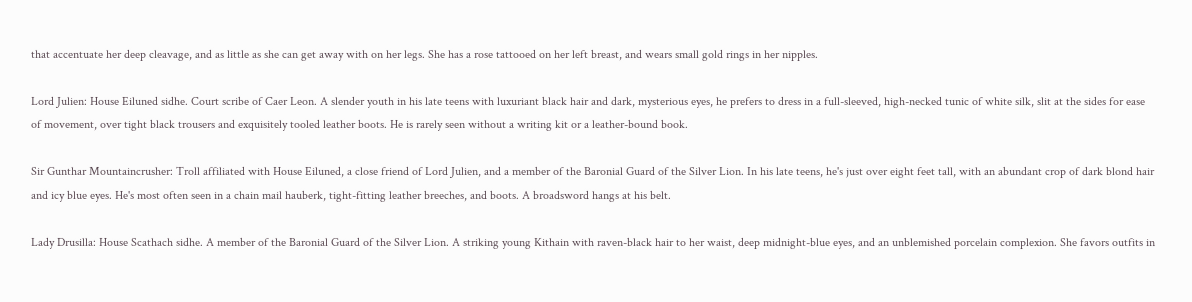that accentuate her deep cleavage, and as little as she can get away with on her legs. She has a rose tattooed on her left breast, and wears small gold rings in her nipples.

Lord Julien: House Eiluned sidhe. Court scribe of Caer Leon. A slender youth in his late teens with luxuriant black hair and dark, mysterious eyes, he prefers to dress in a full-sleeved, high-necked tunic of white silk, slit at the sides for ease of movement, over tight black trousers and exquisitely tooled leather boots. He is rarely seen without a writing kit or a leather-bound book.

Sir Gunthar Mountaincrusher: Troll affiliated with House Eiluned, a close friend of Lord Julien, and a member of the Baronial Guard of the Silver Lion. In his late teens, he's just over eight feet tall, with an abundant crop of dark blond hair and icy blue eyes. He's most often seen in a chain mail hauberk, tight-fitting leather breeches, and boots. A broadsword hangs at his belt.

Lady Drusilla: House Scathach sidhe. A member of the Baronial Guard of the Silver Lion. A striking young Kithain with raven-black hair to her waist, deep midnight-blue eyes, and an unblemished porcelain complexion. She favors outfits in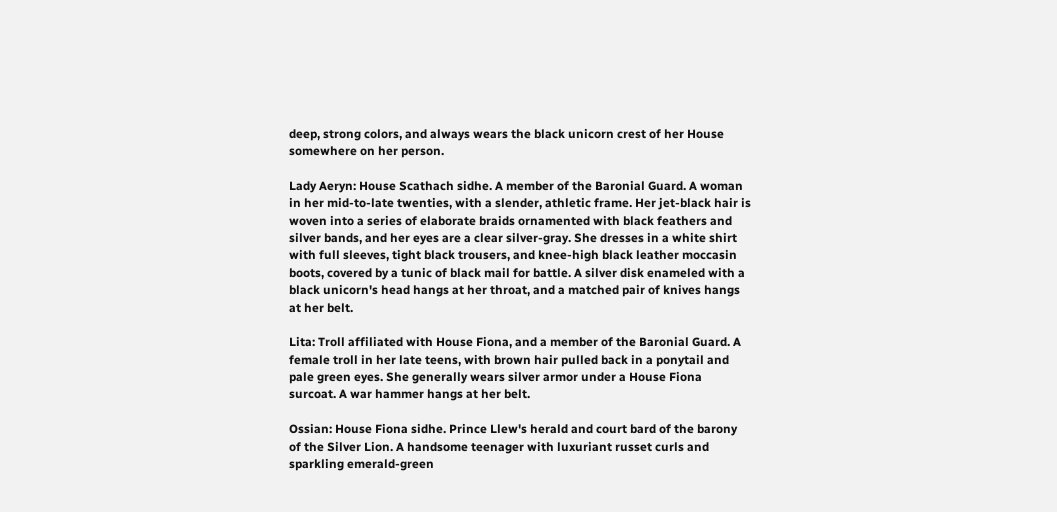deep, strong colors, and always wears the black unicorn crest of her House somewhere on her person.

Lady Aeryn: House Scathach sidhe. A member of the Baronial Guard. A woman in her mid-to-late twenties, with a slender, athletic frame. Her jet-black hair is woven into a series of elaborate braids ornamented with black feathers and silver bands, and her eyes are a clear silver-gray. She dresses in a white shirt with full sleeves, tight black trousers, and knee-high black leather moccasin boots, covered by a tunic of black mail for battle. A silver disk enameled with a black unicorn's head hangs at her throat, and a matched pair of knives hangs at her belt.

Lita: Troll affiliated with House Fiona, and a member of the Baronial Guard. A female troll in her late teens, with brown hair pulled back in a ponytail and pale green eyes. She generally wears silver armor under a House Fiona surcoat. A war hammer hangs at her belt.

Ossian: House Fiona sidhe. Prince Llew's herald and court bard of the barony of the Silver Lion. A handsome teenager with luxuriant russet curls and sparkling emerald-green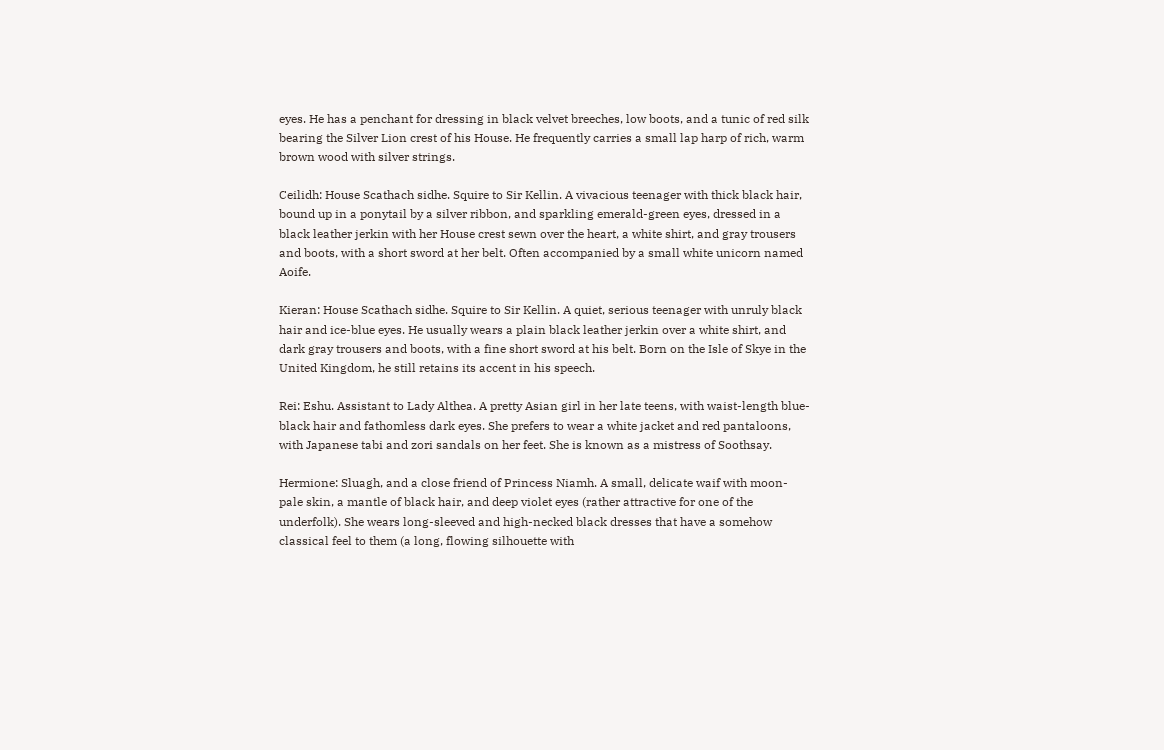eyes. He has a penchant for dressing in black velvet breeches, low boots, and a tunic of red silk bearing the Silver Lion crest of his House. He frequently carries a small lap harp of rich, warm brown wood with silver strings.

Ceilidh: House Scathach sidhe. Squire to Sir Kellin. A vivacious teenager with thick black hair, bound up in a ponytail by a silver ribbon, and sparkling emerald-green eyes, dressed in a black leather jerkin with her House crest sewn over the heart, a white shirt, and gray trousers and boots, with a short sword at her belt. Often accompanied by a small white unicorn named Aoife.

Kieran: House Scathach sidhe. Squire to Sir Kellin. A quiet, serious teenager with unruly black hair and ice-blue eyes. He usually wears a plain black leather jerkin over a white shirt, and dark gray trousers and boots, with a fine short sword at his belt. Born on the Isle of Skye in the United Kingdom, he still retains its accent in his speech.

Rei: Eshu. Assistant to Lady Althea. A pretty Asian girl in her late teens, with waist-length blue-black hair and fathomless dark eyes. She prefers to wear a white jacket and red pantaloons, with Japanese tabi and zori sandals on her feet. She is known as a mistress of Soothsay.

Hermione: Sluagh, and a close friend of Princess Niamh. A small, delicate waif with moon-pale skin, a mantle of black hair, and deep violet eyes (rather attractive for one of the underfolk). She wears long-sleeved and high-necked black dresses that have a somehow classical feel to them (a long, flowing silhouette with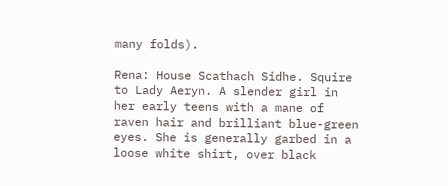many folds).

Rena: House Scathach Sidhe. Squire to Lady Aeryn. A slender girl in her early teens with a mane of raven hair and brilliant blue-green eyes. She is generally garbed in a loose white shirt, over black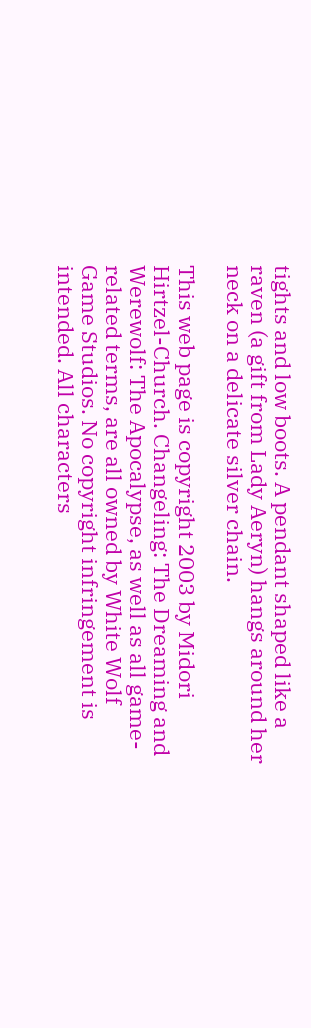tights and low boots. A pendant shaped like a raven (a gift from Lady Aeryn) hangs around her neck on a delicate silver chain.

This web page is copyright 2003 by Midori Hirtzel-Church. Changeling: The Dreaming and Werewolf: The Apocalypse, as well as all game-related terms, are all owned by White Wolf Game Studios. No copyright infringement is intended. All characters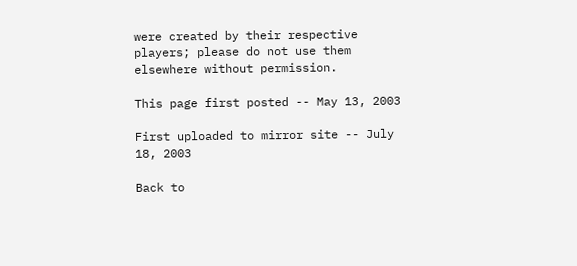were created by their respective players; please do not use them elsewhere without permission.

This page first posted -- May 13, 2003

First uploaded to mirror site -- July 18, 2003

Back to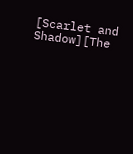[Scarlet and Shadow][The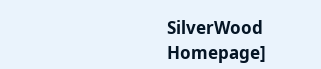SilverWood Homepage]